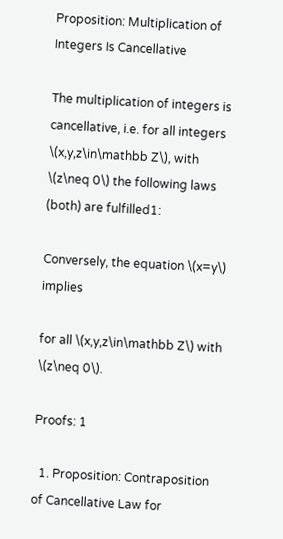Proposition: Multiplication of Integers Is Cancellative

The multiplication of integers is cancellative, i.e. for all integers \(x,y,z\in\mathbb Z\), with \(z\neq 0\) the following laws (both) are fulfilled1:

Conversely, the equation \(x=y\) implies

for all \(x,y,z\in\mathbb Z\) with \(z\neq 0\).

Proofs: 1

  1. Proposition: Contraposition of Cancellative Law for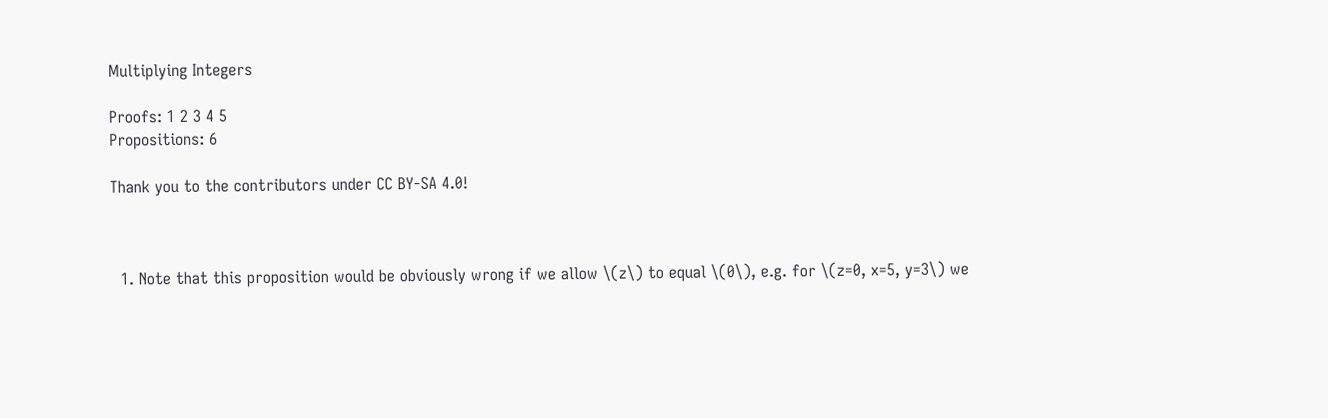Multiplying Integers

Proofs: 1 2 3 4 5
Propositions: 6

Thank you to the contributors under CC BY-SA 4.0!



  1. Note that this proposition would be obviously wrong if we allow \(z\) to equal \(0\), e.g. for \(z=0, x=5, y=3\) we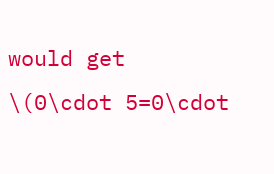would get \(0\cdot 5=0\cdot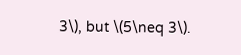3\), but \(5\neq 3\).